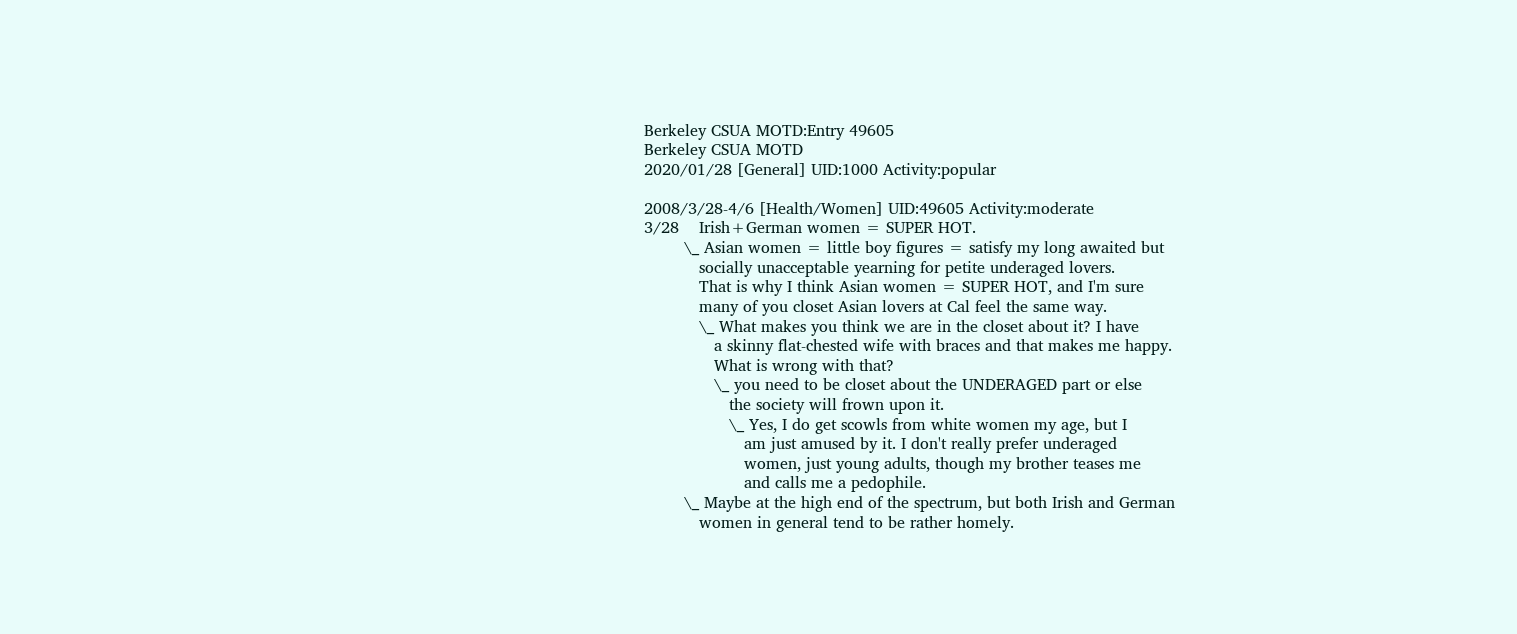Berkeley CSUA MOTD:Entry 49605
Berkeley CSUA MOTD
2020/01/28 [General] UID:1000 Activity:popular

2008/3/28-4/6 [Health/Women] UID:49605 Activity:moderate
3/28    Irish+German women = SUPER HOT.
        \_ Asian women = little boy figures = satisfy my long awaited but
           socially unacceptable yearning for petite underaged lovers.
           That is why I think Asian women = SUPER HOT, and I'm sure
           many of you closet Asian lovers at Cal feel the same way.
           \_ What makes you think we are in the closet about it? I have
              a skinny flat-chested wife with braces and that makes me happy.
              What is wrong with that?
              \_ you need to be closet about the UNDERAGED part or else
                 the society will frown upon it.
                 \_ Yes, I do get scowls from white women my age, but I
                    am just amused by it. I don't really prefer underaged
                    women, just young adults, though my brother teases me
                    and calls me a pedophile.
        \_ Maybe at the high end of the spectrum, but both Irish and German
           women in general tend to be rather homely.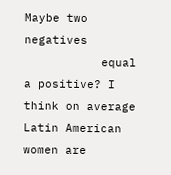Maybe two negatives
           equal a positive? I think on average Latin American women are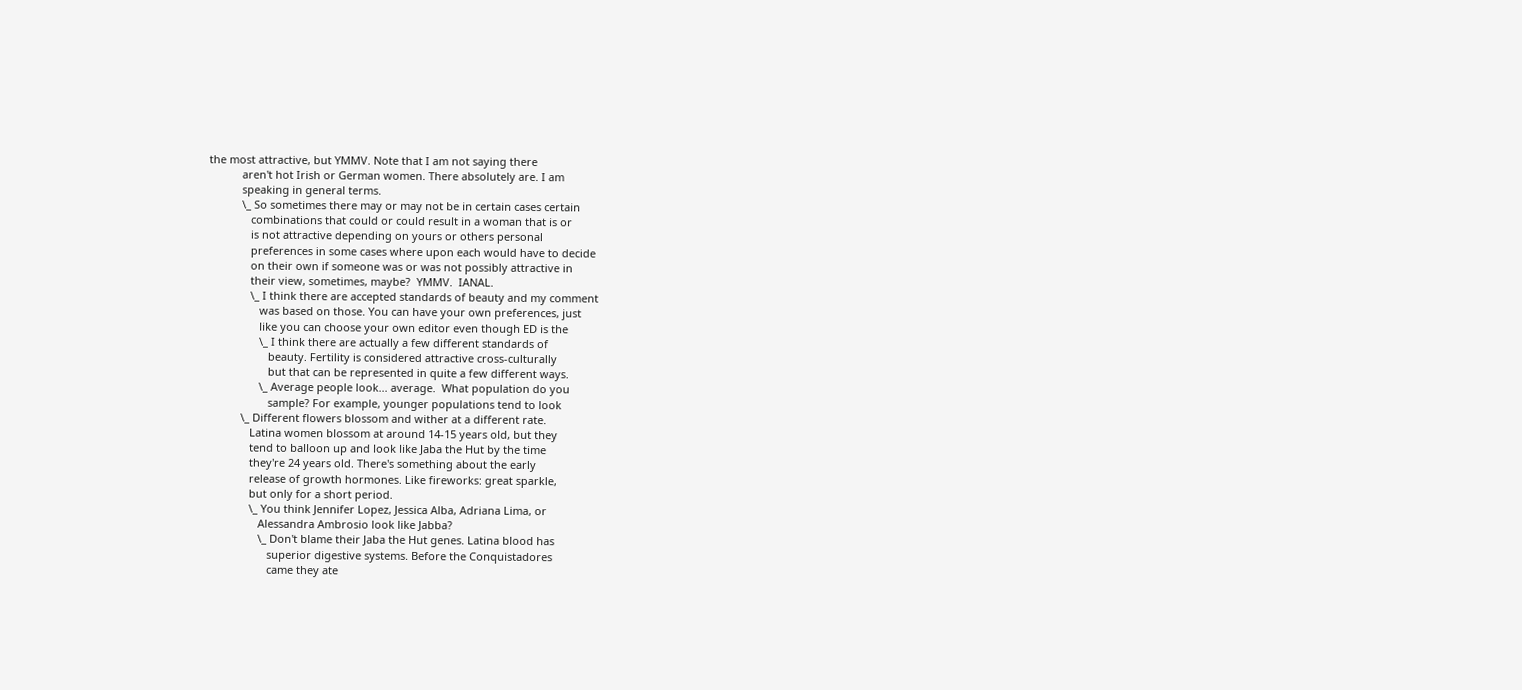the most attractive, but YMMV. Note that I am not saying there
           aren't hot Irish or German women. There absolutely are. I am
           speaking in general terms.
           \_ So sometimes there may or may not be in certain cases certain
              combinations that could or could result in a woman that is or
              is not attractive depending on yours or others personal
              preferences in some cases where upon each would have to decide
              on their own if someone was or was not possibly attractive in
              their view, sometimes, maybe?  YMMV.  IANAL.
              \_ I think there are accepted standards of beauty and my comment
                 was based on those. You can have your own preferences, just
                 like you can choose your own editor even though ED is the
                 \_ I think there are actually a few different standards of
                    beauty. Fertility is considered attractive cross-culturally
                    but that can be represented in quite a few different ways.
                 \_ Average people look... average.  What population do you
                    sample? For example, younger populations tend to look
           \_ Different flowers blossom and wither at a different rate.
              Latina women blossom at around 14-15 years old, but they
              tend to balloon up and look like Jaba the Hut by the time
              they're 24 years old. There's something about the early
              release of growth hormones. Like fireworks: great sparkle,
              but only for a short period.
              \_ You think Jennifer Lopez, Jessica Alba, Adriana Lima, or
                 Alessandra Ambrosio look like Jabba?
                 \_ Don't blame their Jaba the Hut genes. Latina blood has
                    superior digestive systems. Before the Conquistadores
                    came they ate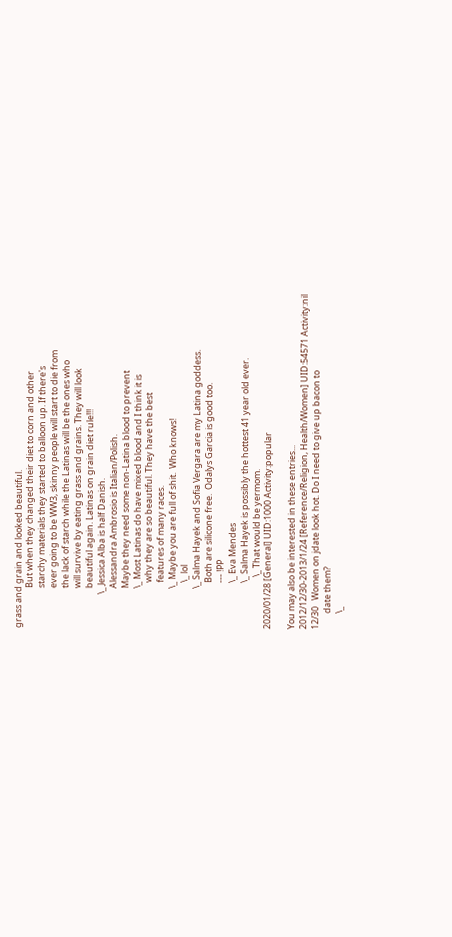grass and grain and looked beautiful.
                    But when they changed their diet to corn and other
                    starchy materials they started to balloon up. If there's
                    ever going to be WW3, skinny people will start to die from
                    the lack of starch while the Latinas will be the ones who
                    will survive by eating grass and grains. They will look
                    beautiful again. Latinas on grain diet rule!!!
                 \_ Jessica Alba is half Danish.
                    Alessandra Ambrosio is Italian/Polish.
                    Maybe they need some non-Latina blood to prevent
                    \_ Most Latinas do have mixed blood and I think it is
                       why they are so beautiful. They have the best
                       features of many races.
                    \_ Maybe you are full of shit.  Who knows!
                       \_ lol
                    \_ Salma Hayek and Sofia Vergara are my Latina goddess.
                       Both are silicone free.  Odalys Garcia is good too.
                       --- !PP
                       \_ Eva Mendes
                       \_ Salma Hayek is possibly the hottest 41 year old ever.
                          \_ That would be yermom.
2020/01/28 [General] UID:1000 Activity:popular

You may also be interested in these entries...
2012/12/30-2013/1/24 [Reference/Religion, Health/Women] UID:54571 Activity:nil
12/30   Women on jdate look hot. Do I need to give up bacon to
        date them?
        \_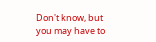Don't know, but you may have to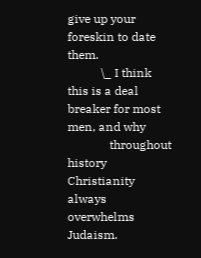give up your foreskin to date them.
           \_ I think this is a deal breaker for most men, and why
              throughout history Christianity always overwhelms Judaism.